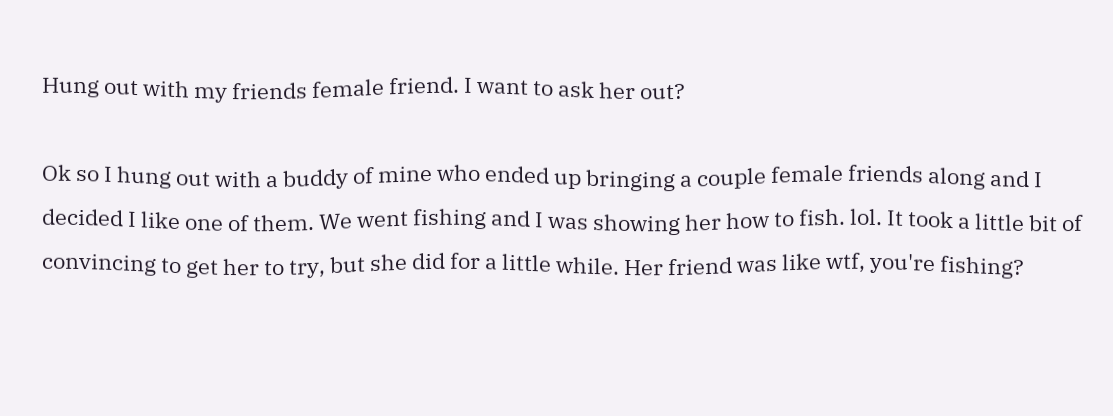Hung out with my friends female friend. I want to ask her out?

Ok so I hung out with a buddy of mine who ended up bringing a couple female friends along and I decided I like one of them. We went fishing and I was showing her how to fish. lol. It took a little bit of convincing to get her to try, but she did for a little while. Her friend was like wtf, you're fishing?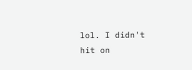lol. I didn't hit on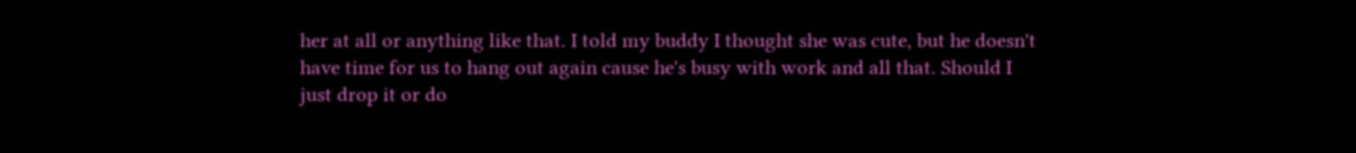her at all or anything like that. I told my buddy I thought she was cute, but he doesn't have time for us to hang out again cause he's busy with work and all that. Should I just drop it or do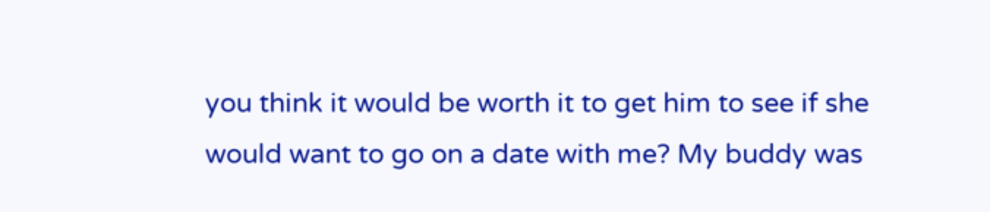you think it would be worth it to get him to see if she would want to go on a date with me? My buddy was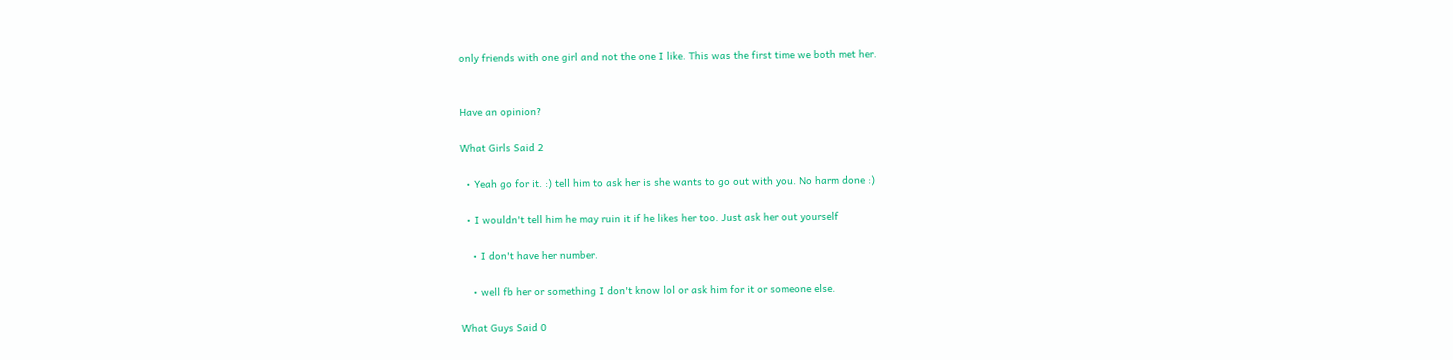only friends with one girl and not the one I like. This was the first time we both met her.


Have an opinion?

What Girls Said 2

  • Yeah go for it. :) tell him to ask her is she wants to go out with you. No harm done :)

  • I wouldn't tell him he may ruin it if he likes her too. Just ask her out yourself

    • I don't have her number.

    • well fb her or something I don't know lol or ask him for it or someone else.

What Guys Said 0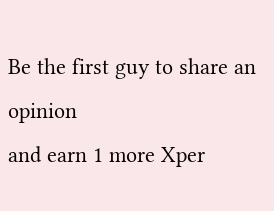Be the first guy to share an opinion
and earn 1 more Xper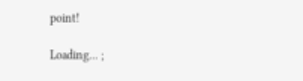point!

Loading... ;